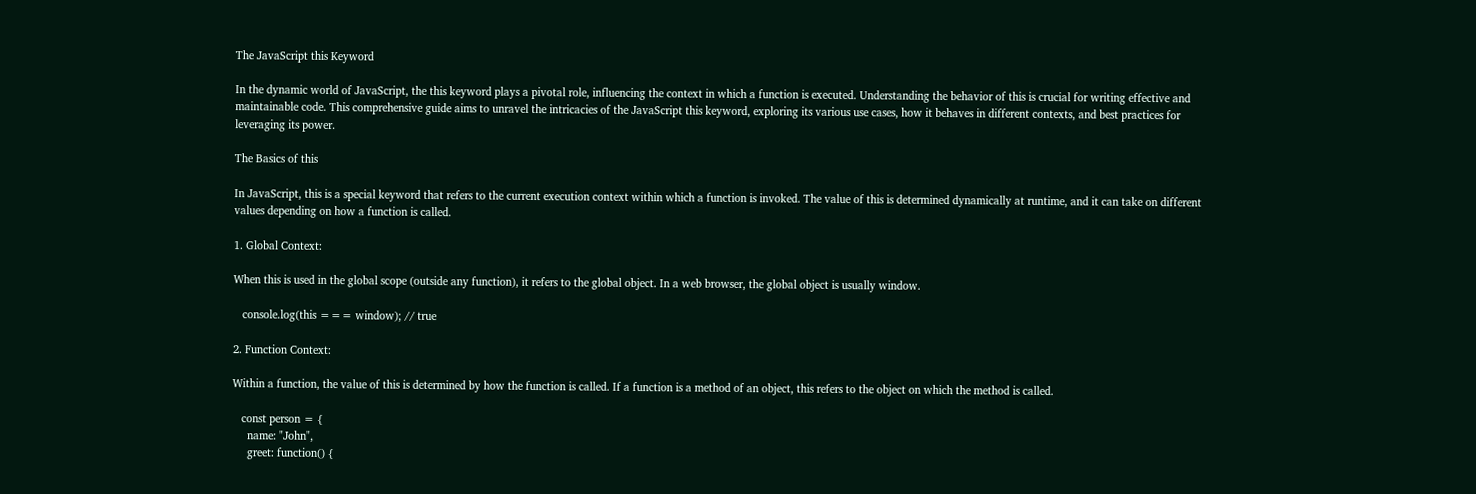The JavaScript this Keyword

In the dynamic world of JavaScript, the this keyword plays a pivotal role, influencing the context in which a function is executed. Understanding the behavior of this is crucial for writing effective and maintainable code. This comprehensive guide aims to unravel the intricacies of the JavaScript this keyword, exploring its various use cases, how it behaves in different contexts, and best practices for leveraging its power.

The Basics of this

In JavaScript, this is a special keyword that refers to the current execution context within which a function is invoked. The value of this is determined dynamically at runtime, and it can take on different values depending on how a function is called.

1. Global Context:

When this is used in the global scope (outside any function), it refers to the global object. In a web browser, the global object is usually window.

   console.log(this === window); // true

2. Function Context:

Within a function, the value of this is determined by how the function is called. If a function is a method of an object, this refers to the object on which the method is called.

   const person = {
     name: "John",
     greet: function() {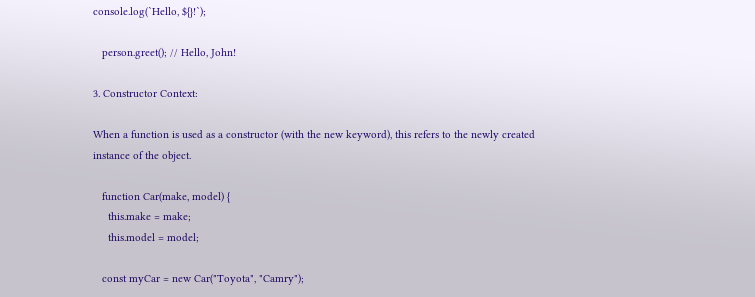console.log(`Hello, ${}!`);

   person.greet(); // Hello, John!

3. Constructor Context:

When a function is used as a constructor (with the new keyword), this refers to the newly created instance of the object.

   function Car(make, model) {
     this.make = make;
     this.model = model;

   const myCar = new Car("Toyota", "Camry");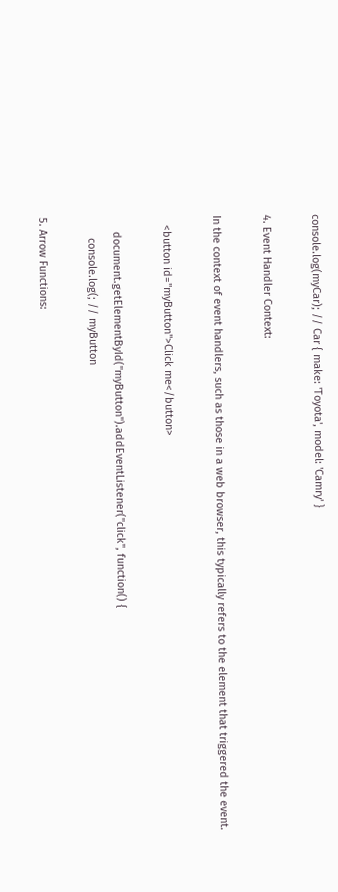console.log(myCar); // Car { make: 'Toyota', model: 'Camry' }

4. Event Handler Context:

In the context of event handlers, such as those in a web browser, this typically refers to the element that triggered the event.

   <button id="myButton">Click me</button>

     document.getElementById("myButton").addEventListener("click", function() {
       console.log(; // myButton

5. Arrow Functions: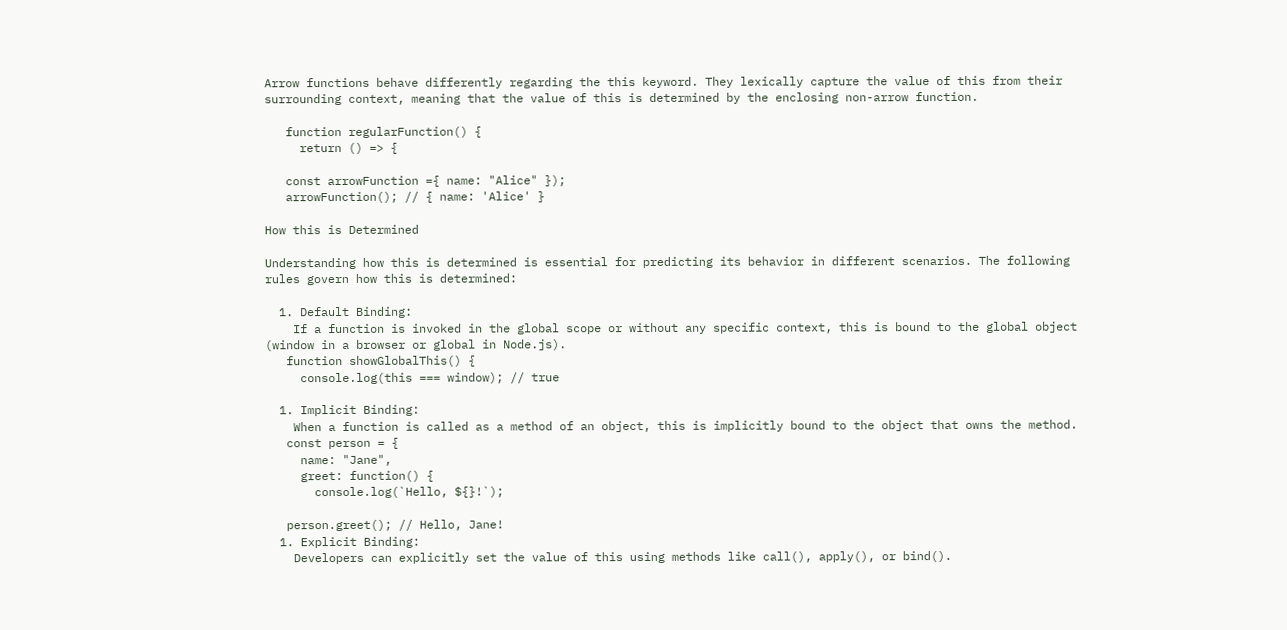Arrow functions behave differently regarding the this keyword. They lexically capture the value of this from their surrounding context, meaning that the value of this is determined by the enclosing non-arrow function.

   function regularFunction() {
     return () => {

   const arrowFunction ={ name: "Alice" });
   arrowFunction(); // { name: 'Alice' }

How this is Determined

Understanding how this is determined is essential for predicting its behavior in different scenarios. The following rules govern how this is determined:

  1. Default Binding:
    If a function is invoked in the global scope or without any specific context, this is bound to the global object (window in a browser or global in Node.js).
   function showGlobalThis() {
     console.log(this === window); // true

  1. Implicit Binding:
    When a function is called as a method of an object, this is implicitly bound to the object that owns the method.
   const person = {
     name: "Jane",
     greet: function() {
       console.log(`Hello, ${}!`);

   person.greet(); // Hello, Jane!
  1. Explicit Binding:
    Developers can explicitly set the value of this using methods like call(), apply(), or bind().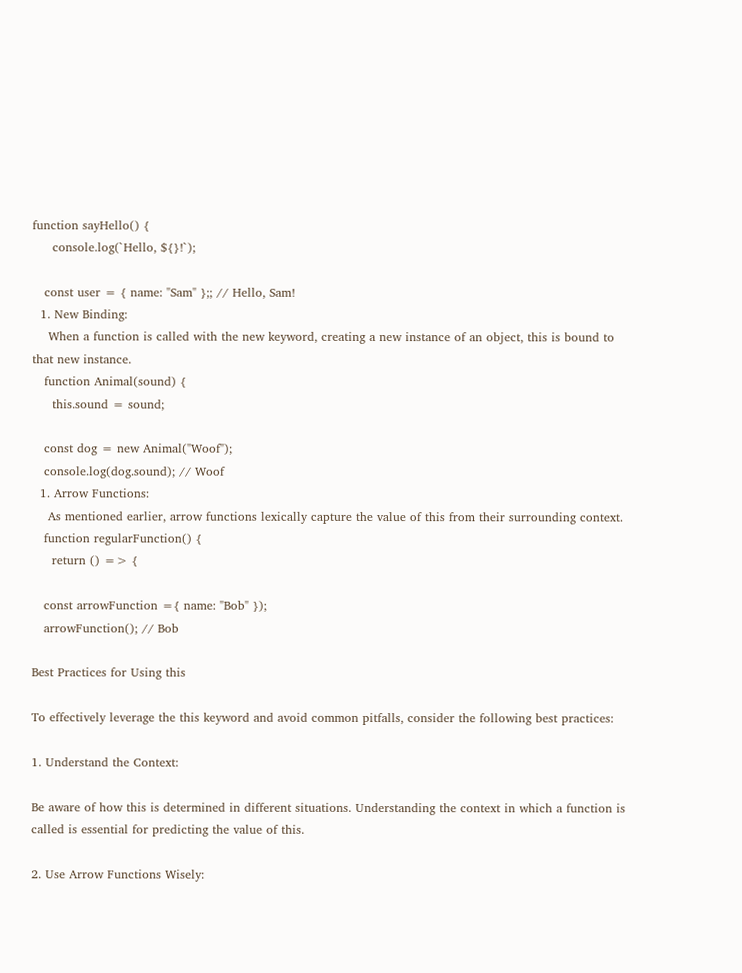function sayHello() {
     console.log(`Hello, ${}!`);

   const user = { name: "Sam" };; // Hello, Sam!
  1. New Binding:
    When a function is called with the new keyword, creating a new instance of an object, this is bound to that new instance.
   function Animal(sound) {
     this.sound = sound;

   const dog = new Animal("Woof");
   console.log(dog.sound); // Woof
  1. Arrow Functions:
    As mentioned earlier, arrow functions lexically capture the value of this from their surrounding context.
   function regularFunction() {
     return () => {

   const arrowFunction ={ name: "Bob" });
   arrowFunction(); // Bob

Best Practices for Using this

To effectively leverage the this keyword and avoid common pitfalls, consider the following best practices:

1. Understand the Context:

Be aware of how this is determined in different situations. Understanding the context in which a function is called is essential for predicting the value of this.

2. Use Arrow Functions Wisely: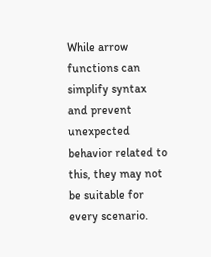While arrow functions can simplify syntax and prevent unexpected behavior related to this, they may not be suitable for every scenario.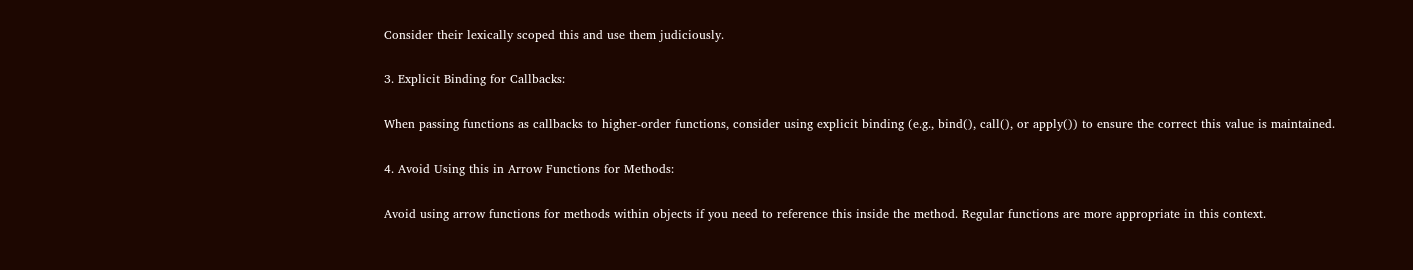Consider their lexically scoped this and use them judiciously.

3. Explicit Binding for Callbacks:

When passing functions as callbacks to higher-order functions, consider using explicit binding (e.g., bind(), call(), or apply()) to ensure the correct this value is maintained.

4. Avoid Using this in Arrow Functions for Methods:

Avoid using arrow functions for methods within objects if you need to reference this inside the method. Regular functions are more appropriate in this context.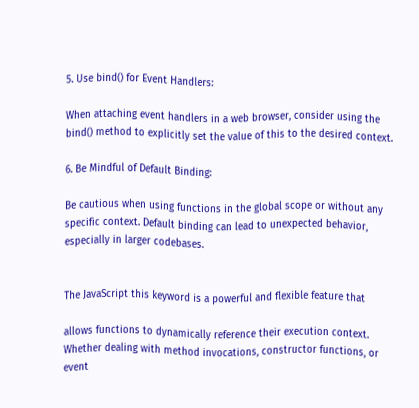5. Use bind() for Event Handlers:

When attaching event handlers in a web browser, consider using the bind() method to explicitly set the value of this to the desired context.

6. Be Mindful of Default Binding:

Be cautious when using functions in the global scope or without any specific context. Default binding can lead to unexpected behavior, especially in larger codebases.


The JavaScript this keyword is a powerful and flexible feature that

allows functions to dynamically reference their execution context. Whether dealing with method invocations, constructor functions, or event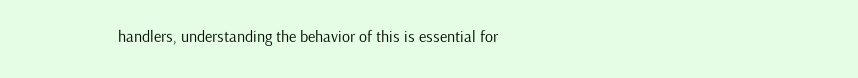handlers, understanding the behavior of this is essential for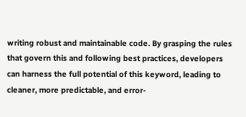writing robust and maintainable code. By grasping the rules that govern this and following best practices, developers can harness the full potential of this keyword, leading to cleaner, more predictable, and error-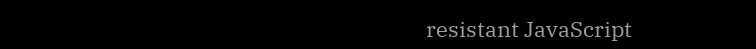resistant JavaScript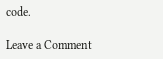code.

Leave a Comment